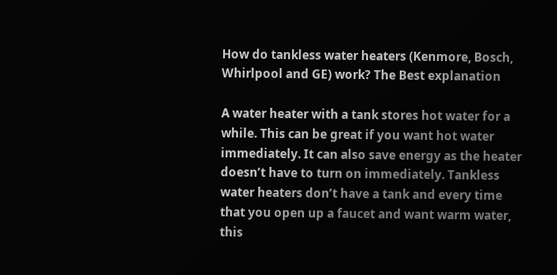How do tankless water heaters (Kenmore, Bosch, Whirlpool and GE) work? The Best explanation

A water heater with a tank stores hot water for a while. This can be great if you want hot water immediately. It can also save energy as the heater doesn’t have to turn on immediately. Tankless water heaters don’t have a tank and every time that you open up a faucet and want warm water, this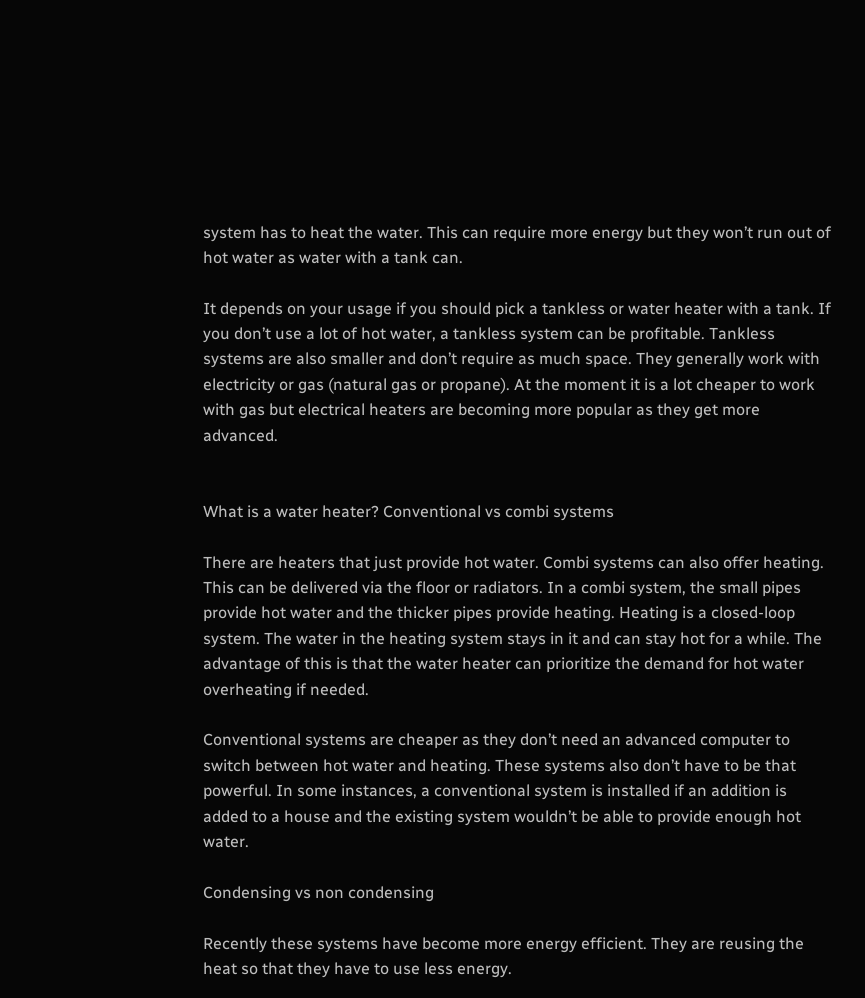system has to heat the water. This can require more energy but they won’t run out of hot water as water with a tank can.

It depends on your usage if you should pick a tankless or water heater with a tank. If you don’t use a lot of hot water, a tankless system can be profitable. Tankless systems are also smaller and don’t require as much space. They generally work with electricity or gas (natural gas or propane). At the moment it is a lot cheaper to work with gas but electrical heaters are becoming more popular as they get more advanced.


What is a water heater? Conventional vs combi systems

There are heaters that just provide hot water. Combi systems can also offer heating. This can be delivered via the floor or radiators. In a combi system, the small pipes provide hot water and the thicker pipes provide heating. Heating is a closed-loop system. The water in the heating system stays in it and can stay hot for a while. The advantage of this is that the water heater can prioritize the demand for hot water overheating if needed.

Conventional systems are cheaper as they don’t need an advanced computer to switch between hot water and heating. These systems also don’t have to be that powerful. In some instances, a conventional system is installed if an addition is added to a house and the existing system wouldn’t be able to provide enough hot water.

Condensing vs non condensing

Recently these systems have become more energy efficient. They are reusing the heat so that they have to use less energy.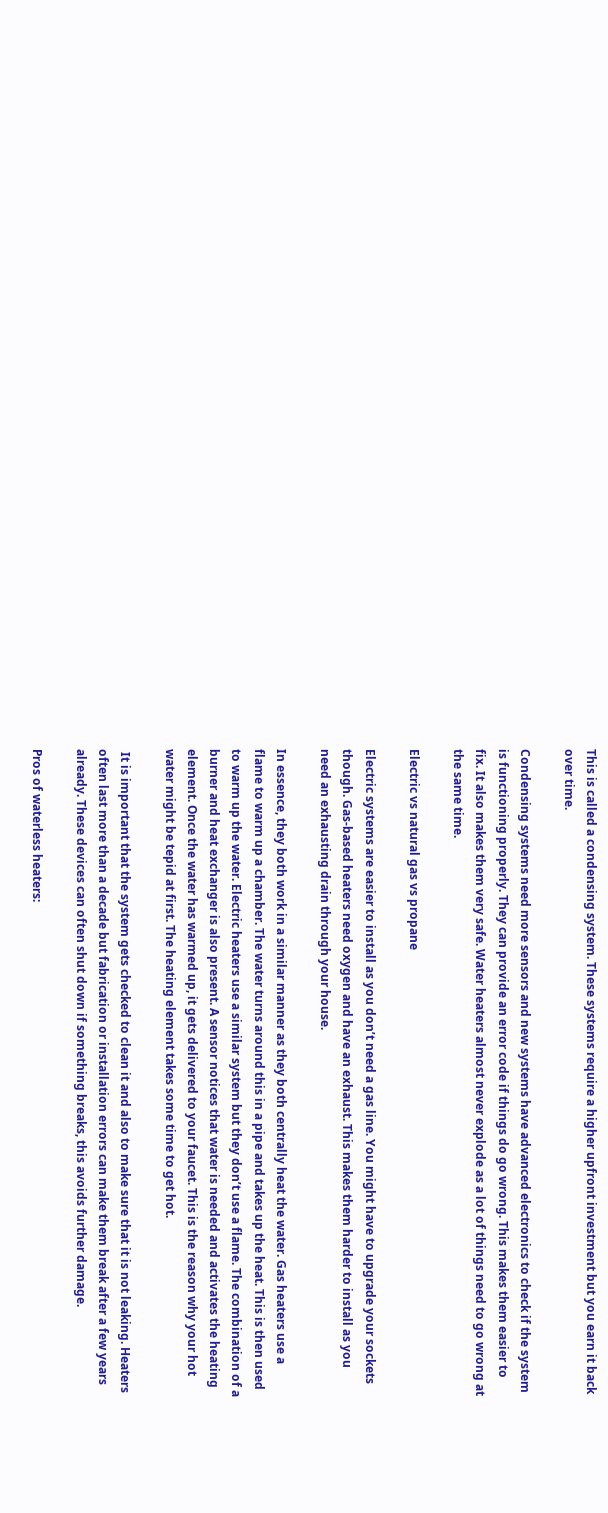This is called a condensing system. These systems require a higher upfront investment but you earn it back over time.

Condensing systems need more sensors and new systems have advanced electronics to check if the system is functioning properly. They can provide an error code if things do go wrong. This makes them easier to fix. It also makes them very safe. Water heaters almost never explode as a lot of things need to go wrong at the same time.

Electric vs natural gas vs propane

Electric systems are easier to install as you don’t need a gas line. You might have to upgrade your sockets though. Gas-based heaters need oxygen and have an exhaust. This makes them harder to install as you need an exhausting drain through your house.

In essence, they both work in a similar manner as they both centrally heat the water. Gas heaters use a flame to warm up a chamber. The water turns around this in a pipe and takes up the heat. This is then used to warm up the water. Electric heaters use a similar system but they don’t use a flame. The combination of a burner and heat exchanger is also present. A sensor notices that water is needed and activates the heating element. Once the water has warmed up, it gets delivered to your faucet. This is the reason why your hot water might be tepid at first. The heating element takes some time to get hot.

 It is important that the system gets checked to clean it and also to make sure that it is not leaking. Heaters often last more than a decade but fabrication or installation errors can make them break after a few years already. These devices can often shut down if something breaks, this avoids further damage.

Pros of waterless heaters: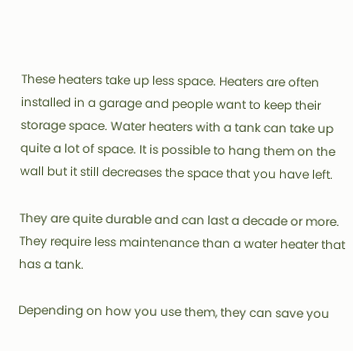These heaters take up less space. Heaters are often installed in a garage and people want to keep their storage space. Water heaters with a tank can take up quite a lot of space. It is possible to hang them on the wall but it still decreases the space that you have left.

They are quite durable and can last a decade or more. They require less maintenance than a water heater that has a tank.

Depending on how you use them, they can save you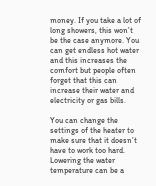money. If you take a lot of long showers, this won’t be the case anymore. You can get endless hot water and this increases the comfort but people often forget that this can increase their water and electricity or gas bills.

You can change the settings of the heater to make sure that it doesn’t have to work too hard. Lowering the water temperature can be a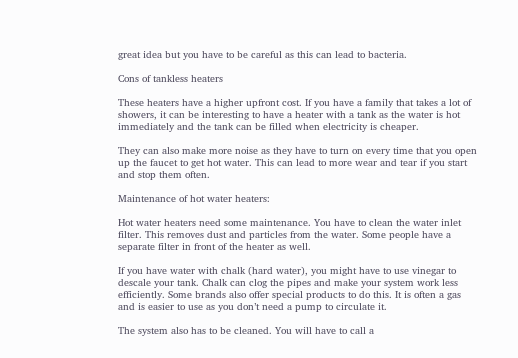great idea but you have to be careful as this can lead to bacteria.

Cons of tankless heaters

These heaters have a higher upfront cost. If you have a family that takes a lot of showers, it can be interesting to have a heater with a tank as the water is hot immediately and the tank can be filled when electricity is cheaper.

They can also make more noise as they have to turn on every time that you open up the faucet to get hot water. This can lead to more wear and tear if you start and stop them often.

Maintenance of hot water heaters:

Hot water heaters need some maintenance. You have to clean the water inlet filter. This removes dust and particles from the water. Some people have a separate filter in front of the heater as well.

If you have water with chalk (hard water), you might have to use vinegar to descale your tank. Chalk can clog the pipes and make your system work less efficiently. Some brands also offer special products to do this. It is often a gas and is easier to use as you don’t need a pump to circulate it.

The system also has to be cleaned. You will have to call a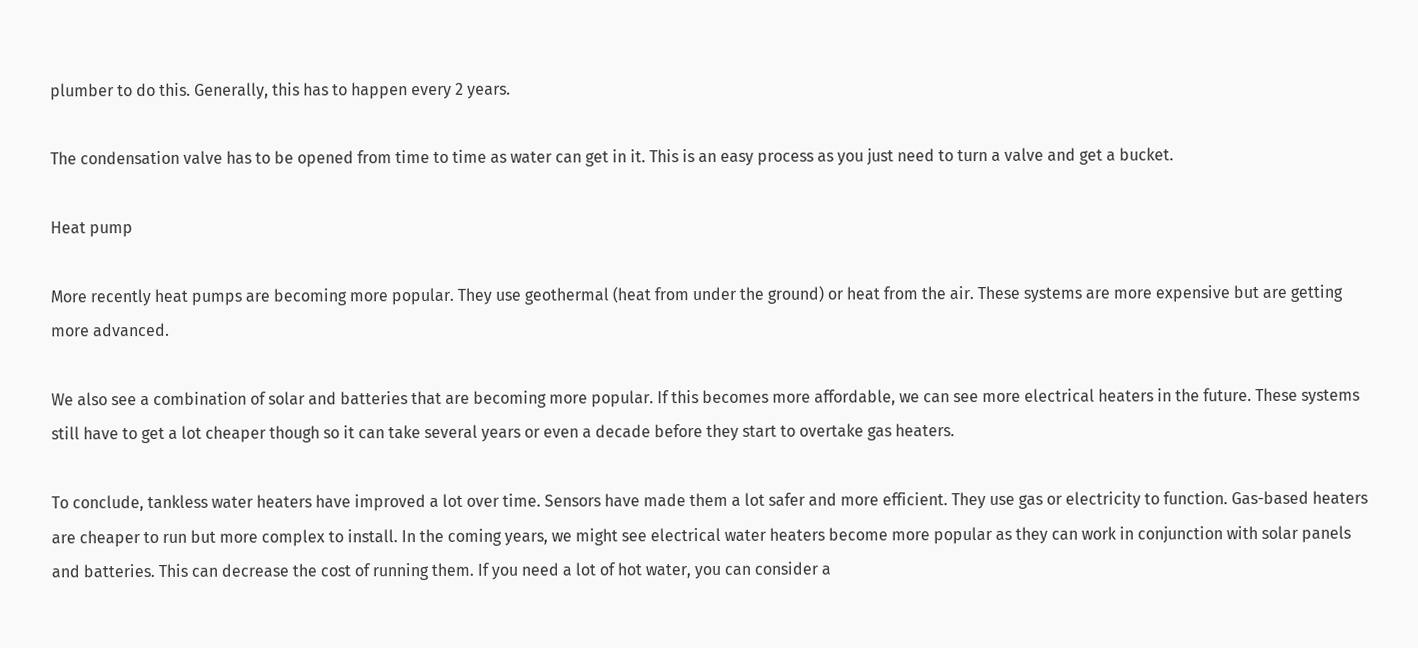plumber to do this. Generally, this has to happen every 2 years.

The condensation valve has to be opened from time to time as water can get in it. This is an easy process as you just need to turn a valve and get a bucket.

Heat pump

More recently heat pumps are becoming more popular. They use geothermal (heat from under the ground) or heat from the air. These systems are more expensive but are getting more advanced.

We also see a combination of solar and batteries that are becoming more popular. If this becomes more affordable, we can see more electrical heaters in the future. These systems still have to get a lot cheaper though so it can take several years or even a decade before they start to overtake gas heaters.

To conclude, tankless water heaters have improved a lot over time. Sensors have made them a lot safer and more efficient. They use gas or electricity to function. Gas-based heaters are cheaper to run but more complex to install. In the coming years, we might see electrical water heaters become more popular as they can work in conjunction with solar panels and batteries. This can decrease the cost of running them. If you need a lot of hot water, you can consider a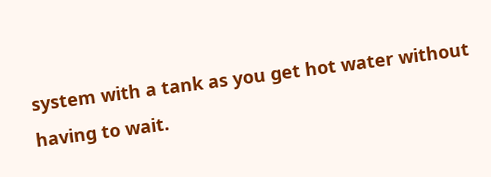system with a tank as you get hot water without having to wait.